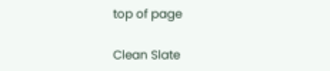top of page

Clean Slate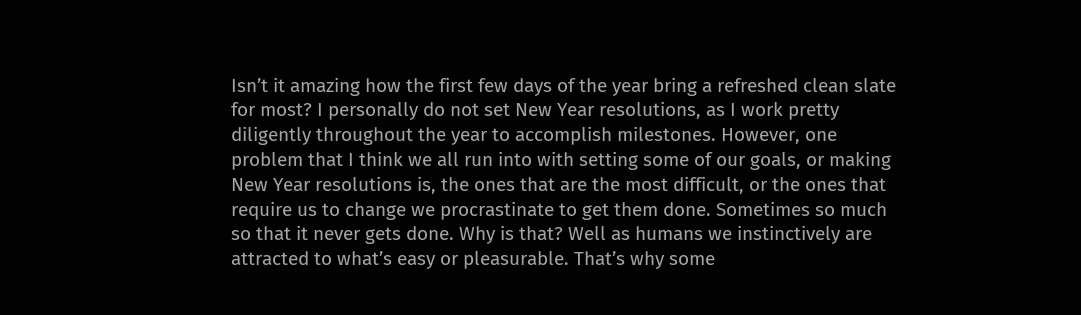Isn’t it amazing how the first few days of the year bring a refreshed clean slate for most? I personally do not set New Year resolutions, as I work pretty diligently throughout the year to accomplish milestones. However, one problem that I think we all run into with setting some of our goals, or making New Year resolutions is, the ones that are the most difficult, or the ones that require us to change we procrastinate to get them done. Sometimes so much so that it never gets done. Why is that? Well as humans we instinctively are attracted to what’s easy or pleasurable. That’s why some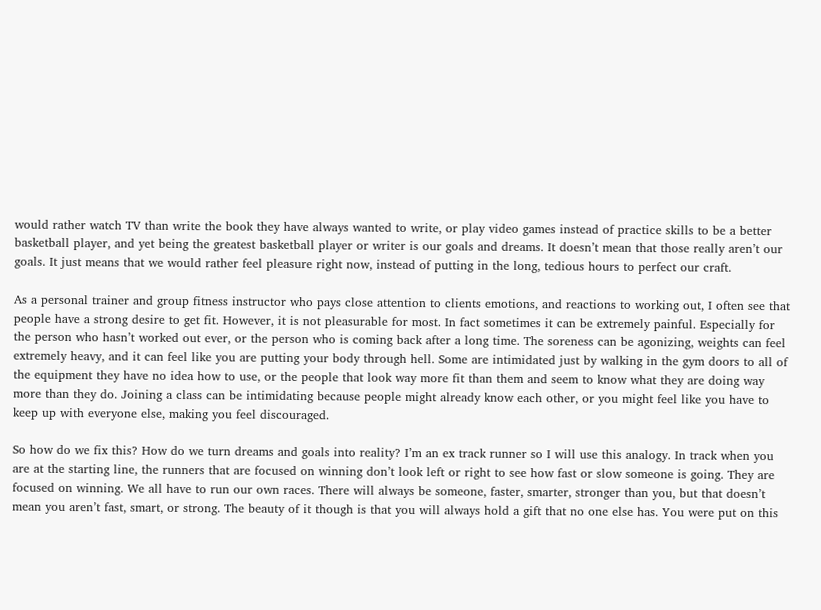would rather watch TV than write the book they have always wanted to write, or play video games instead of practice skills to be a better basketball player, and yet being the greatest basketball player or writer is our goals and dreams. It doesn’t mean that those really aren’t our goals. It just means that we would rather feel pleasure right now, instead of putting in the long, tedious hours to perfect our craft.

As a personal trainer and group fitness instructor who pays close attention to clients emotions, and reactions to working out, I often see that people have a strong desire to get fit. However, it is not pleasurable for most. In fact sometimes it can be extremely painful. Especially for the person who hasn’t worked out ever, or the person who is coming back after a long time. The soreness can be agonizing, weights can feel extremely heavy, and it can feel like you are putting your body through hell. Some are intimidated just by walking in the gym doors to all of the equipment they have no idea how to use, or the people that look way more fit than them and seem to know what they are doing way more than they do. Joining a class can be intimidating because people might already know each other, or you might feel like you have to keep up with everyone else, making you feel discouraged.

So how do we fix this? How do we turn dreams and goals into reality? I’m an ex track runner so I will use this analogy. In track when you are at the starting line, the runners that are focused on winning don’t look left or right to see how fast or slow someone is going. They are focused on winning. We all have to run our own races. There will always be someone, faster, smarter, stronger than you, but that doesn’t mean you aren’t fast, smart, or strong. The beauty of it though is that you will always hold a gift that no one else has. You were put on this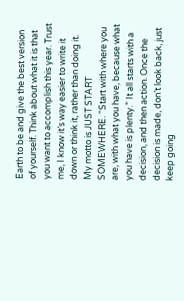Earth to be and give the best version of yourself. Think about what it is that you want to accomplish this year. Trust me, I know it’s way easier to write it down or think it, rather than doing it. My motto is JUST START SOMEWHERE. “Start with where you are, with what you have, because what you have is plenty.” It all starts with a decision, and then action. Once the decision is made, don’t look back, just keep going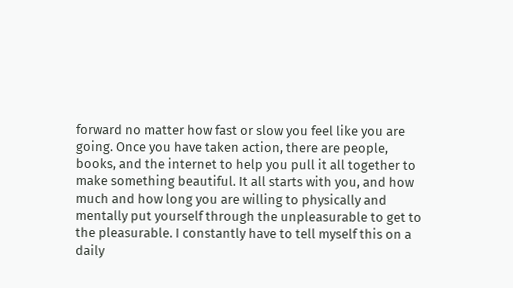forward no matter how fast or slow you feel like you are going. Once you have taken action, there are people, books, and the internet to help you pull it all together to make something beautiful. It all starts with you, and how much and how long you are willing to physically and mentally put yourself through the unpleasurable to get to the pleasurable. I constantly have to tell myself this on a daily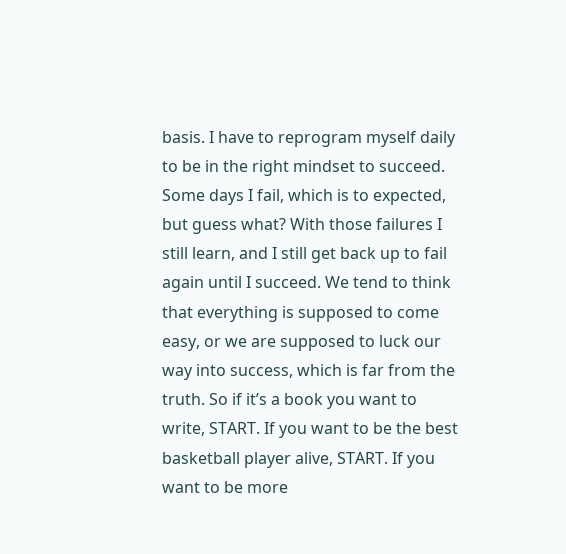basis. I have to reprogram myself daily to be in the right mindset to succeed. Some days I fail, which is to expected, but guess what? With those failures I still learn, and I still get back up to fail again until I succeed. We tend to think that everything is supposed to come easy, or we are supposed to luck our way into success, which is far from the truth. So if it’s a book you want to write, START. If you want to be the best basketball player alive, START. If you want to be more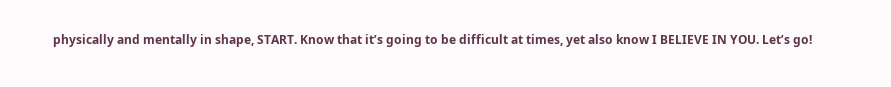physically and mentally in shape, START. Know that it’s going to be difficult at times, yet also know I BELIEVE IN YOU. Let’s go!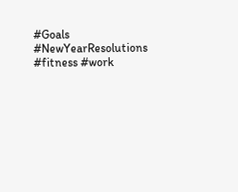#Goals #NewYearResolutions #fitness #work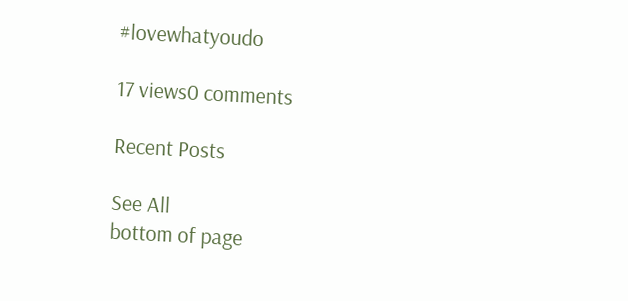#lovewhatyoudo

17 views0 comments

Recent Posts

See All
bottom of page